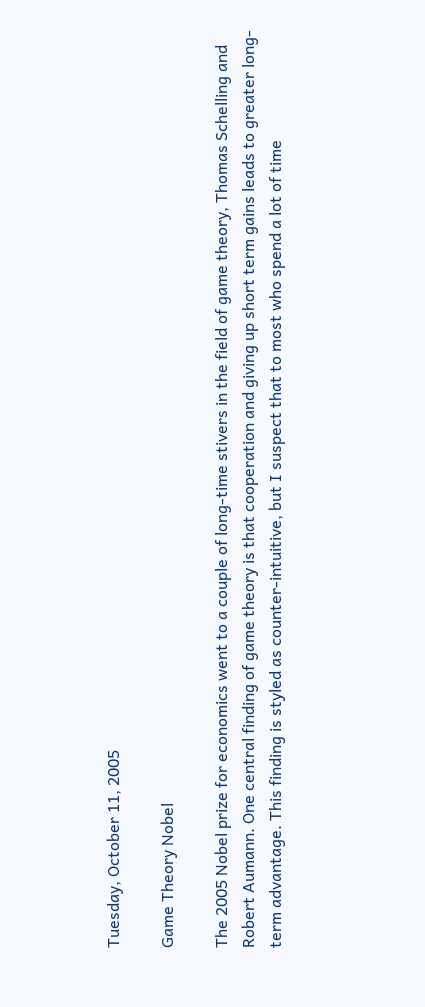Tuesday, October 11, 2005

Game Theory Nobel

The 2005 Nobel prize for economics went to a couple of long-time stivers in the field of game theory, Thomas Schelling and Robert Aumann. One central finding of game theory is that cooperation and giving up short term gains leads to greater long-term advantage. This finding is styled as counter-intuitive, but I suspect that to most who spend a lot of time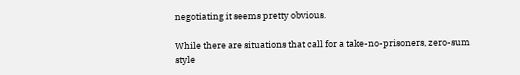negotiating it seems pretty obvious.

While there are situations that call for a take-no-prisoners, zero-sum style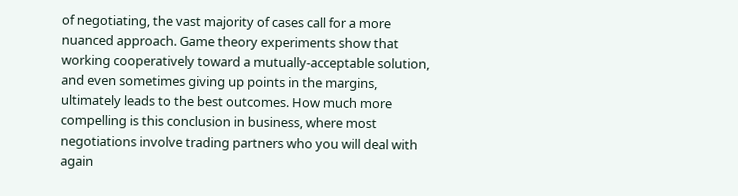of negotiating, the vast majority of cases call for a more nuanced approach. Game theory experiments show that working cooperatively toward a mutually-acceptable solution, and even sometimes giving up points in the margins, ultimately leads to the best outcomes. How much more compelling is this conclusion in business, where most negotiations involve trading partners who you will deal with again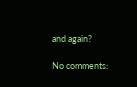and again?

No comments: